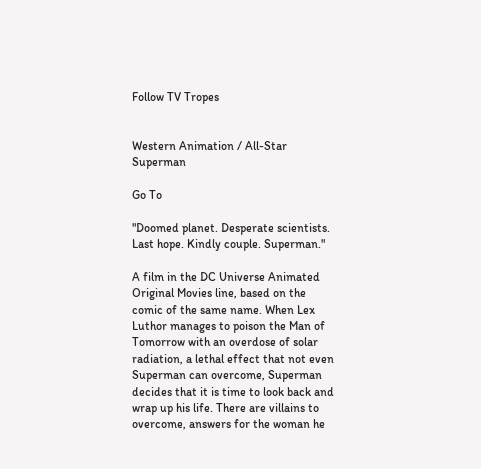Follow TV Tropes


Western Animation / All-Star Superman

Go To

"Doomed planet. Desperate scientists. Last hope. Kindly couple. Superman."

A film in the DC Universe Animated Original Movies line, based on the comic of the same name. When Lex Luthor manages to poison the Man of Tomorrow with an overdose of solar radiation, a lethal effect that not even Superman can overcome, Superman decides that it is time to look back and wrap up his life. There are villains to overcome, answers for the woman he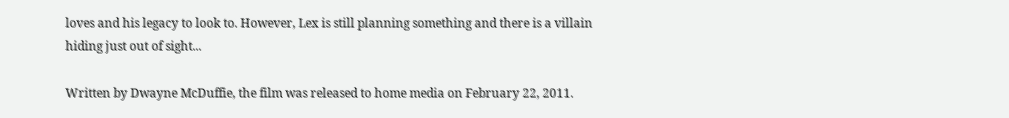loves and his legacy to look to. However, Lex is still planning something and there is a villain hiding just out of sight...

Written by Dwayne McDuffie, the film was released to home media on February 22, 2011.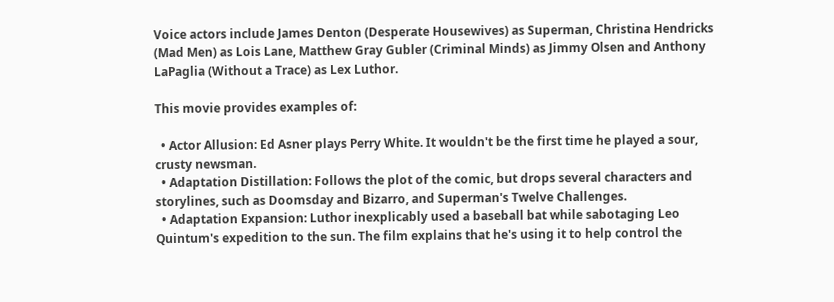Voice actors include James Denton (Desperate Housewives) as Superman, Christina Hendricks (Mad Men) as Lois Lane, Matthew Gray Gubler (Criminal Minds) as Jimmy Olsen and Anthony LaPaglia (Without a Trace) as Lex Luthor.

This movie provides examples of:

  • Actor Allusion: Ed Asner plays Perry White. It wouldn't be the first time he played a sour, crusty newsman.
  • Adaptation Distillation: Follows the plot of the comic, but drops several characters and storylines, such as Doomsday and Bizarro, and Superman's Twelve Challenges.
  • Adaptation Expansion: Luthor inexplicably used a baseball bat while sabotaging Leo Quintum's expedition to the sun. The film explains that he's using it to help control the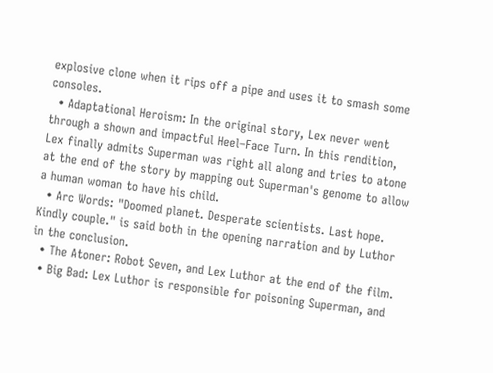explosive clone when it rips off a pipe and uses it to smash some consoles.
  • Adaptational Heroism: In the original story, Lex never went through a shown and impactful Heel–Face Turn. In this rendition, Lex finally admits Superman was right all along and tries to atone at the end of the story by mapping out Superman's genome to allow a human woman to have his child.
  • Arc Words: "Doomed planet. Desperate scientists. Last hope. Kindly couple." is said both in the opening narration and by Luthor in the conclusion.
  • The Atoner: Robot Seven, and Lex Luthor at the end of the film.
  • Big Bad: Lex Luthor is responsible for poisoning Superman, and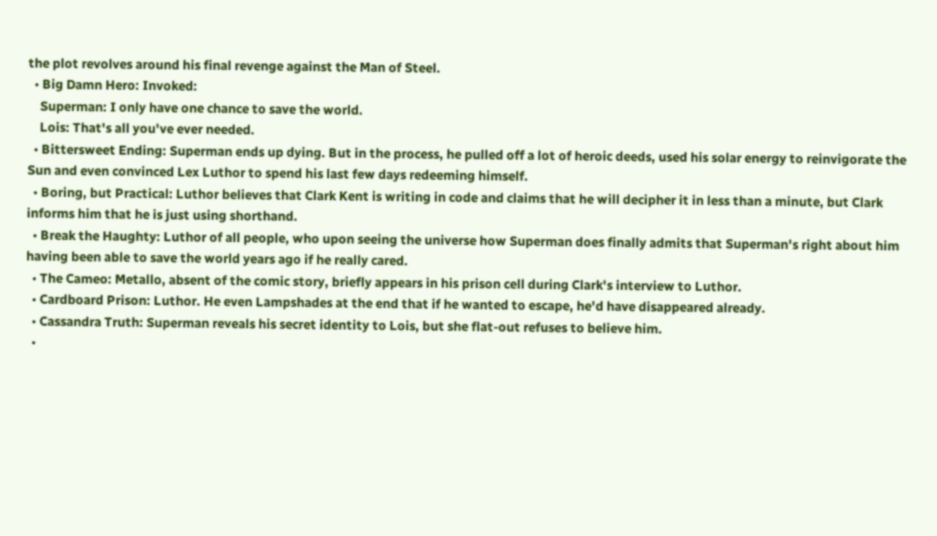the plot revolves around his final revenge against the Man of Steel.
  • Big Damn Hero: Invoked:
    Superman: I only have one chance to save the world.
    Lois: That's all you've ever needed.
  • Bittersweet Ending: Superman ends up dying. But in the process, he pulled off a lot of heroic deeds, used his solar energy to reinvigorate the Sun and even convinced Lex Luthor to spend his last few days redeeming himself.
  • Boring, but Practical: Luthor believes that Clark Kent is writing in code and claims that he will decipher it in less than a minute, but Clark informs him that he is just using shorthand.
  • Break the Haughty: Luthor of all people, who upon seeing the universe how Superman does finally admits that Superman's right about him having been able to save the world years ago if he really cared.
  • The Cameo: Metallo, absent of the comic story, briefly appears in his prison cell during Clark's interview to Luthor.
  • Cardboard Prison: Luthor. He even Lampshades at the end that if he wanted to escape, he'd have disappeared already.
  • Cassandra Truth: Superman reveals his secret identity to Lois, but she flat-out refuses to believe him.
  •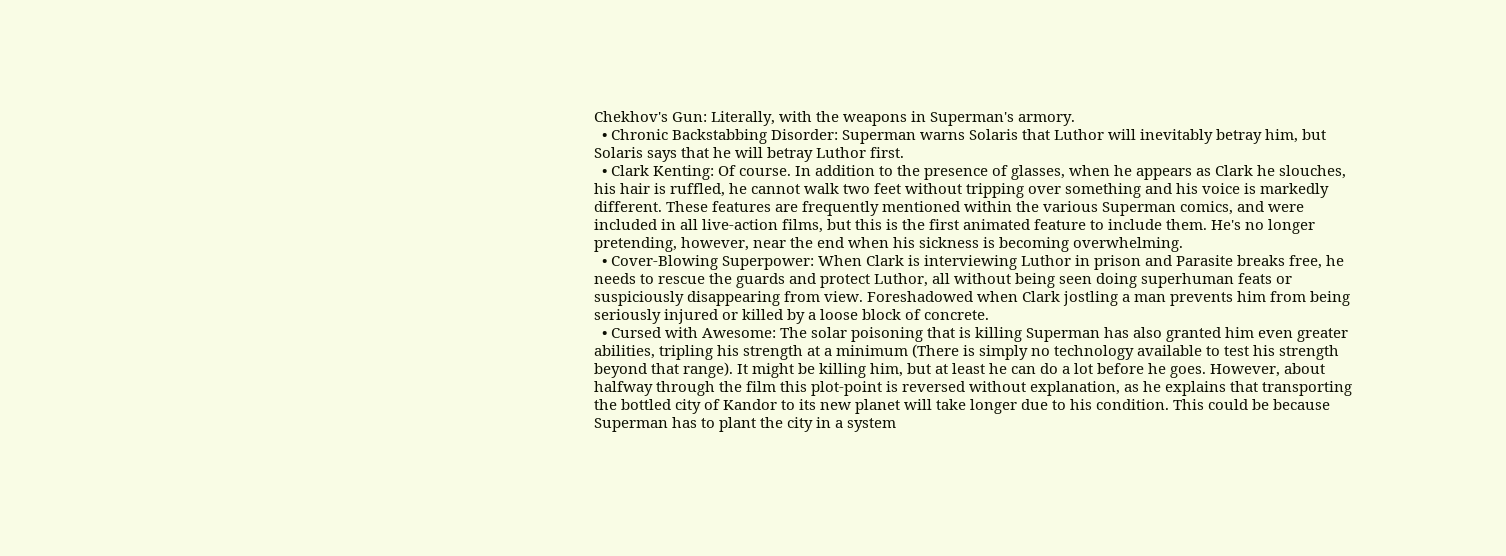Chekhov's Gun: Literally, with the weapons in Superman's armory.
  • Chronic Backstabbing Disorder: Superman warns Solaris that Luthor will inevitably betray him, but Solaris says that he will betray Luthor first.
  • Clark Kenting: Of course. In addition to the presence of glasses, when he appears as Clark he slouches, his hair is ruffled, he cannot walk two feet without tripping over something and his voice is markedly different. These features are frequently mentioned within the various Superman comics, and were included in all live-action films, but this is the first animated feature to include them. He's no longer pretending, however, near the end when his sickness is becoming overwhelming.
  • Cover-Blowing Superpower: When Clark is interviewing Luthor in prison and Parasite breaks free, he needs to rescue the guards and protect Luthor, all without being seen doing superhuman feats or suspiciously disappearing from view. Foreshadowed when Clark jostling a man prevents him from being seriously injured or killed by a loose block of concrete.
  • Cursed with Awesome: The solar poisoning that is killing Superman has also granted him even greater abilities, tripling his strength at a minimum (There is simply no technology available to test his strength beyond that range). It might be killing him, but at least he can do a lot before he goes. However, about halfway through the film this plot-point is reversed without explanation, as he explains that transporting the bottled city of Kandor to its new planet will take longer due to his condition. This could be because Superman has to plant the city in a system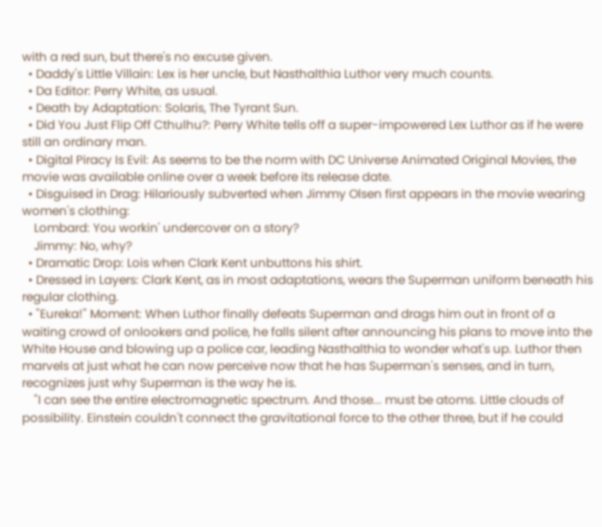with a red sun, but there's no excuse given.
  • Daddy's Little Villain: Lex is her uncle, but Nasthalthia Luthor very much counts.
  • Da Editor: Perry White, as usual.
  • Death by Adaptation: Solaris, The Tyrant Sun.
  • Did You Just Flip Off Cthulhu?: Perry White tells off a super-impowered Lex Luthor as if he were still an ordinary man.
  • Digital Piracy Is Evil: As seems to be the norm with DC Universe Animated Original Movies, the movie was available online over a week before its release date.
  • Disguised in Drag: Hilariously subverted when Jimmy Olsen first appears in the movie wearing women's clothing:
    Lombard: You workin' undercover on a story?
    Jimmy: No, why?
  • Dramatic Drop: Lois when Clark Kent unbuttons his shirt.
  • Dressed in Layers: Clark Kent, as in most adaptations, wears the Superman uniform beneath his regular clothing.
  • "Eureka!" Moment: When Luthor finally defeats Superman and drags him out in front of a waiting crowd of onlookers and police, he falls silent after announcing his plans to move into the White House and blowing up a police car, leading Nasthalthia to wonder what's up. Luthor then marvels at just what he can now perceive now that he has Superman's senses, and in turn, recognizes just why Superman is the way he is.
    "I can see the entire electromagnetic spectrum. And those... must be atoms. Little clouds of possibility. Einstein couldn't connect the gravitational force to the other three, but if he could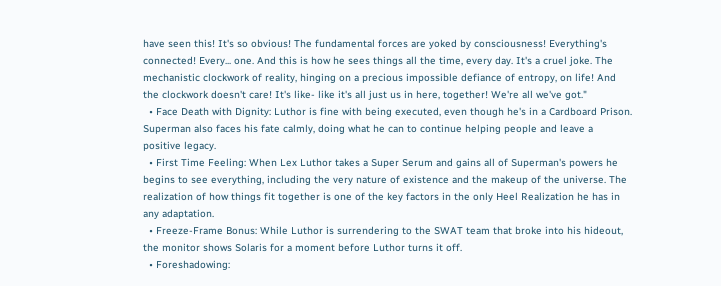have seen this! It's so obvious! The fundamental forces are yoked by consciousness! Everything's connected! Every... one. And this is how he sees things all the time, every day. It's a cruel joke. The mechanistic clockwork of reality, hinging on a precious impossible defiance of entropy, on life! And the clockwork doesn't care! It's like- like it's all just us in here, together! We're all we've got."
  • Face Death with Dignity: Luthor is fine with being executed, even though he's in a Cardboard Prison. Superman also faces his fate calmly, doing what he can to continue helping people and leave a positive legacy.
  • First Time Feeling: When Lex Luthor takes a Super Serum and gains all of Superman's powers he begins to see everything, including the very nature of existence and the makeup of the universe. The realization of how things fit together is one of the key factors in the only Heel Realization he has in any adaptation.
  • Freeze-Frame Bonus: While Luthor is surrendering to the SWAT team that broke into his hideout, the monitor shows Solaris for a moment before Luthor turns it off.
  • Foreshadowing: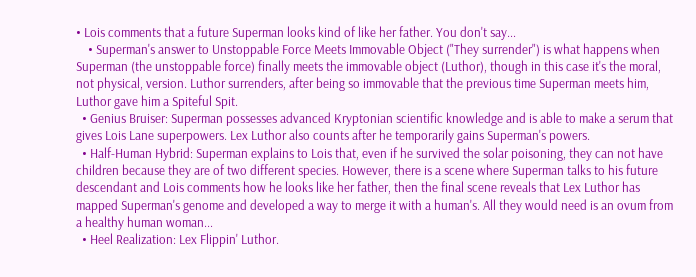• Lois comments that a future Superman looks kind of like her father. You don't say...
    • Superman's answer to Unstoppable Force Meets Immovable Object ("They surrender") is what happens when Superman (the unstoppable force) finally meets the immovable object (Luthor), though in this case it's the moral, not physical, version. Luthor surrenders, after being so immovable that the previous time Superman meets him, Luthor gave him a Spiteful Spit.
  • Genius Bruiser: Superman possesses advanced Kryptonian scientific knowledge and is able to make a serum that gives Lois Lane superpowers. Lex Luthor also counts after he temporarily gains Superman's powers.
  • Half-Human Hybrid: Superman explains to Lois that, even if he survived the solar poisoning, they can not have children because they are of two different species. However, there is a scene where Superman talks to his future descendant and Lois comments how he looks like her father, then the final scene reveals that Lex Luthor has mapped Superman's genome and developed a way to merge it with a human's. All they would need is an ovum from a healthy human woman...
  • Heel Realization: Lex Flippin' Luthor.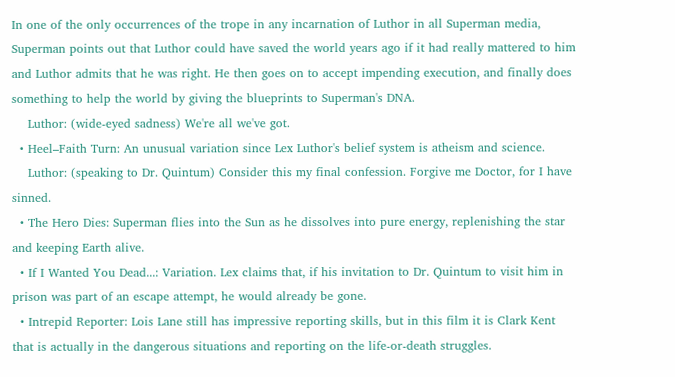In one of the only occurrences of the trope in any incarnation of Luthor in all Superman media, Superman points out that Luthor could have saved the world years ago if it had really mattered to him and Luthor admits that he was right. He then goes on to accept impending execution, and finally does something to help the world by giving the blueprints to Superman's DNA.
    Luthor: (wide-eyed sadness) We're all we've got.
  • Heel–Faith Turn: An unusual variation since Lex Luthor's belief system is atheism and science.
    Luthor: (speaking to Dr. Quintum) Consider this my final confession. Forgive me Doctor, for I have sinned.
  • The Hero Dies: Superman flies into the Sun as he dissolves into pure energy, replenishing the star and keeping Earth alive.
  • If I Wanted You Dead...: Variation. Lex claims that, if his invitation to Dr. Quintum to visit him in prison was part of an escape attempt, he would already be gone.
  • Intrepid Reporter: Lois Lane still has impressive reporting skills, but in this film it is Clark Kent that is actually in the dangerous situations and reporting on the life-or-death struggles.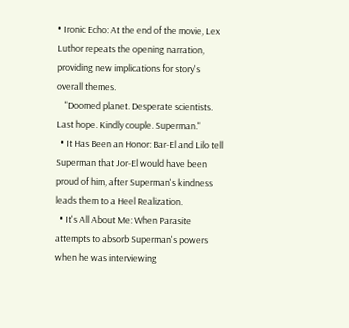• Ironic Echo: At the end of the movie, Lex Luthor repeats the opening narration, providing new implications for story's overall themes.
    "Doomed planet. Desperate scientists. Last hope. Kindly couple. Superman."
  • It Has Been an Honor: Bar-El and Lilo tell Superman that Jor-El would have been proud of him, after Superman's kindness leads them to a Heel Realization.
  • It's All About Me: When Parasite attempts to absorb Superman's powers when he was interviewing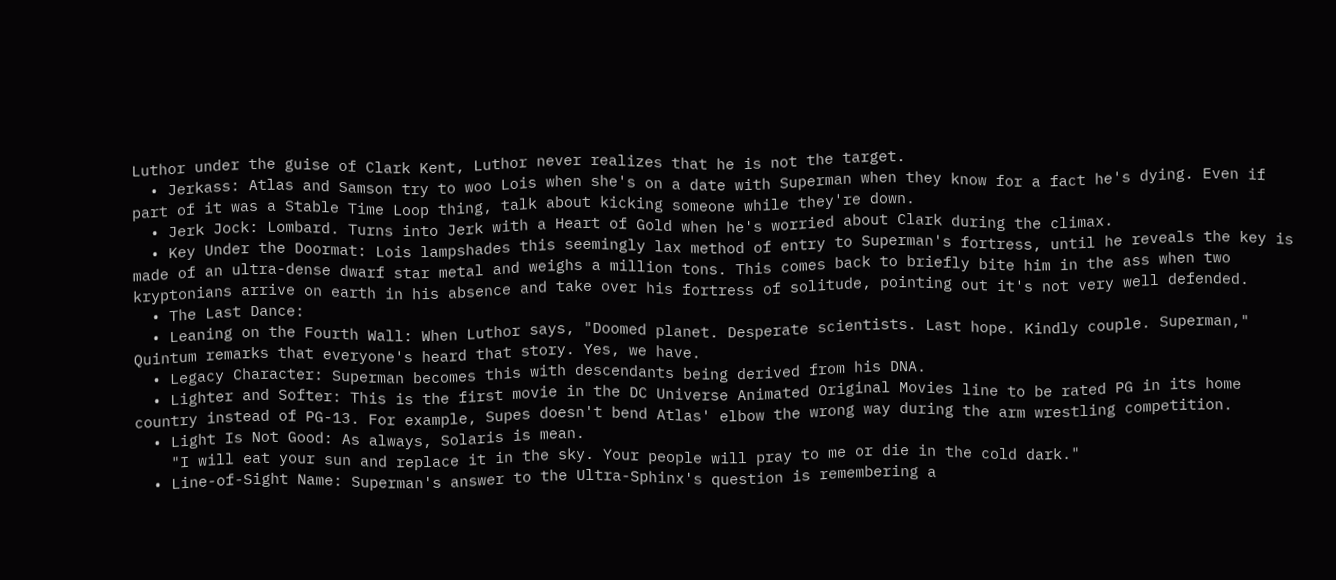Luthor under the guise of Clark Kent, Luthor never realizes that he is not the target.
  • Jerkass: Atlas and Samson try to woo Lois when she's on a date with Superman when they know for a fact he's dying. Even if part of it was a Stable Time Loop thing, talk about kicking someone while they're down.
  • Jerk Jock: Lombard. Turns into Jerk with a Heart of Gold when he's worried about Clark during the climax.
  • Key Under the Doormat: Lois lampshades this seemingly lax method of entry to Superman's fortress, until he reveals the key is made of an ultra-dense dwarf star metal and weighs a million tons. This comes back to briefly bite him in the ass when two kryptonians arrive on earth in his absence and take over his fortress of solitude, pointing out it's not very well defended.
  • The Last Dance:
  • Leaning on the Fourth Wall: When Luthor says, "Doomed planet. Desperate scientists. Last hope. Kindly couple. Superman," Quintum remarks that everyone's heard that story. Yes, we have.
  • Legacy Character: Superman becomes this with descendants being derived from his DNA.
  • Lighter and Softer: This is the first movie in the DC Universe Animated Original Movies line to be rated PG in its home country instead of PG-13. For example, Supes doesn't bend Atlas' elbow the wrong way during the arm wrestling competition.
  • Light Is Not Good: As always, Solaris is mean.
    "I will eat your sun and replace it in the sky. Your people will pray to me or die in the cold dark."
  • Line-of-Sight Name: Superman's answer to the Ultra-Sphinx's question is remembering a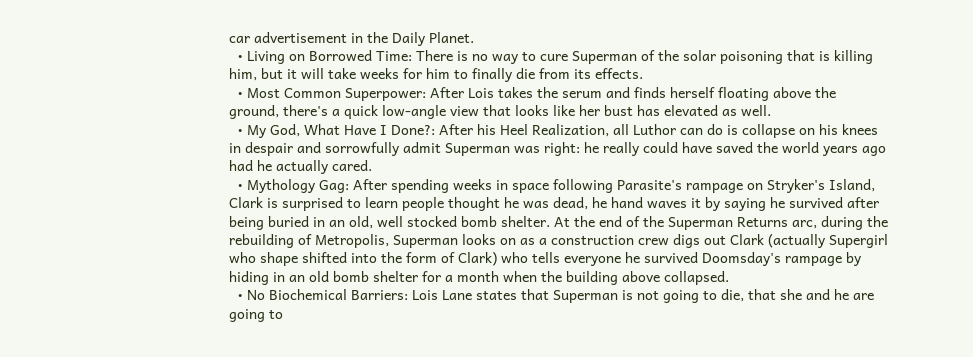car advertisement in the Daily Planet.
  • Living on Borrowed Time: There is no way to cure Superman of the solar poisoning that is killing him, but it will take weeks for him to finally die from its effects.
  • Most Common Superpower: After Lois takes the serum and finds herself floating above the ground, there's a quick low-angle view that looks like her bust has elevated as well.
  • My God, What Have I Done?: After his Heel Realization, all Luthor can do is collapse on his knees in despair and sorrowfully admit Superman was right: he really could have saved the world years ago had he actually cared.
  • Mythology Gag: After spending weeks in space following Parasite's rampage on Stryker's Island, Clark is surprised to learn people thought he was dead, he hand waves it by saying he survived after being buried in an old, well stocked bomb shelter. At the end of the Superman Returns arc, during the rebuilding of Metropolis, Superman looks on as a construction crew digs out Clark (actually Supergirl who shape shifted into the form of Clark) who tells everyone he survived Doomsday's rampage by hiding in an old bomb shelter for a month when the building above collapsed.
  • No Biochemical Barriers: Lois Lane states that Superman is not going to die, that she and he are going to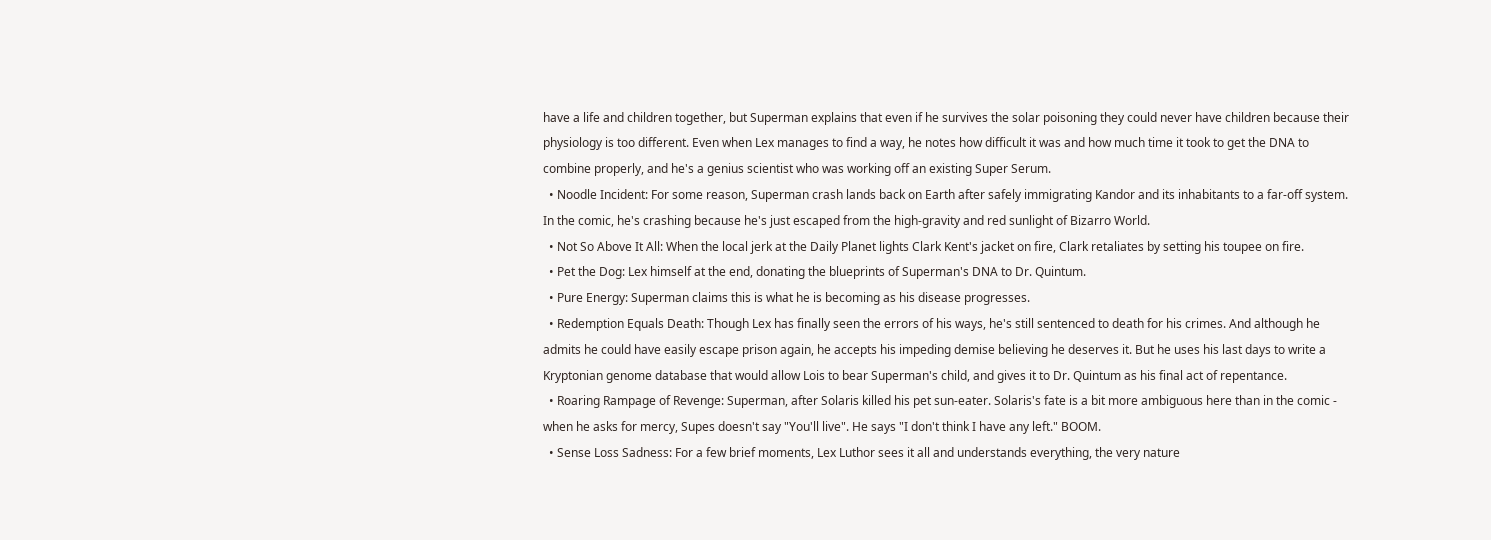have a life and children together, but Superman explains that even if he survives the solar poisoning they could never have children because their physiology is too different. Even when Lex manages to find a way, he notes how difficult it was and how much time it took to get the DNA to combine properly, and he's a genius scientist who was working off an existing Super Serum.
  • Noodle Incident: For some reason, Superman crash lands back on Earth after safely immigrating Kandor and its inhabitants to a far-off system. In the comic, he's crashing because he's just escaped from the high-gravity and red sunlight of Bizarro World.
  • Not So Above It All: When the local jerk at the Daily Planet lights Clark Kent's jacket on fire, Clark retaliates by setting his toupee on fire.
  • Pet the Dog: Lex himself at the end, donating the blueprints of Superman's DNA to Dr. Quintum.
  • Pure Energy: Superman claims this is what he is becoming as his disease progresses.
  • Redemption Equals Death: Though Lex has finally seen the errors of his ways, he's still sentenced to death for his crimes. And although he admits he could have easily escape prison again, he accepts his impeding demise believing he deserves it. But he uses his last days to write a Kryptonian genome database that would allow Lois to bear Superman's child, and gives it to Dr. Quintum as his final act of repentance.
  • Roaring Rampage of Revenge: Superman, after Solaris killed his pet sun-eater. Solaris's fate is a bit more ambiguous here than in the comic - when he asks for mercy, Supes doesn't say "You'll live". He says "I don't think I have any left." BOOM.
  • Sense Loss Sadness: For a few brief moments, Lex Luthor sees it all and understands everything, the very nature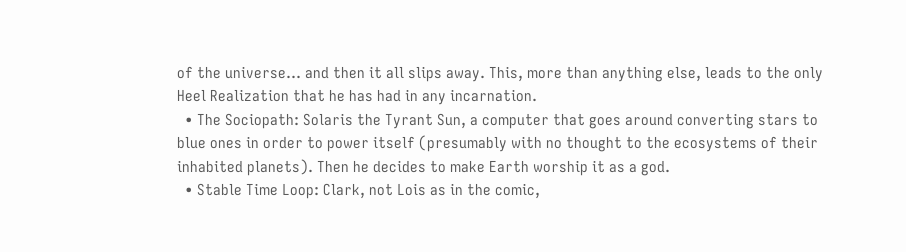of the universe... and then it all slips away. This, more than anything else, leads to the only Heel Realization that he has had in any incarnation.
  • The Sociopath: Solaris the Tyrant Sun, a computer that goes around converting stars to blue ones in order to power itself (presumably with no thought to the ecosystems of their inhabited planets). Then he decides to make Earth worship it as a god.
  • Stable Time Loop: Clark, not Lois as in the comic,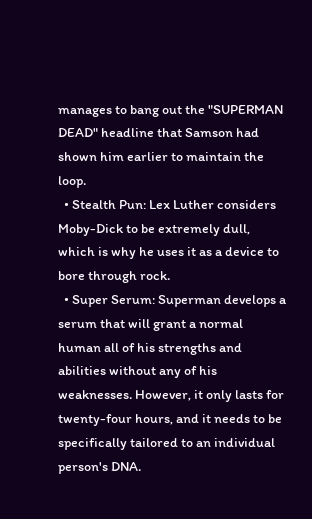manages to bang out the "SUPERMAN DEAD" headline that Samson had shown him earlier to maintain the loop.
  • Stealth Pun: Lex Luther considers Moby-Dick to be extremely dull, which is why he uses it as a device to bore through rock.
  • Super Serum: Superman develops a serum that will grant a normal human all of his strengths and abilities without any of his weaknesses. However, it only lasts for twenty-four hours, and it needs to be specifically tailored to an individual person's DNA.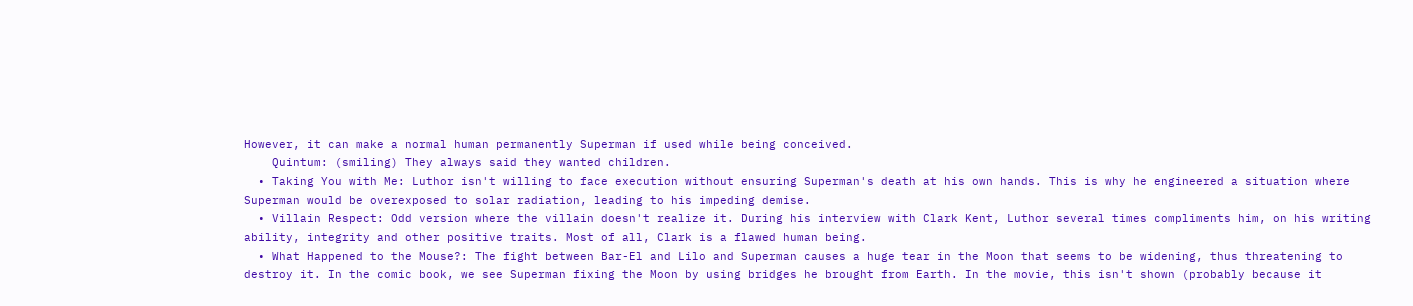However, it can make a normal human permanently Superman if used while being conceived.
    Quintum: (smiling) They always said they wanted children.
  • Taking You with Me: Luthor isn't willing to face execution without ensuring Superman's death at his own hands. This is why he engineered a situation where Superman would be overexposed to solar radiation, leading to his impeding demise.
  • Villain Respect: Odd version where the villain doesn't realize it. During his interview with Clark Kent, Luthor several times compliments him, on his writing ability, integrity and other positive traits. Most of all, Clark is a flawed human being.
  • What Happened to the Mouse?: The fight between Bar-El and Lilo and Superman causes a huge tear in the Moon that seems to be widening, thus threatening to destroy it. In the comic book, we see Superman fixing the Moon by using bridges he brought from Earth. In the movie, this isn't shown (probably because it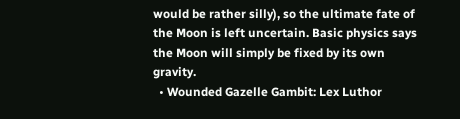would be rather silly), so the ultimate fate of the Moon is left uncertain. Basic physics says the Moon will simply be fixed by its own gravity.
  • Wounded Gazelle Gambit: Lex Luthor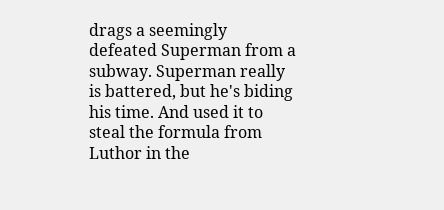drags a seemingly defeated Superman from a subway. Superman really is battered, but he's biding his time. And used it to steal the formula from Luthor in the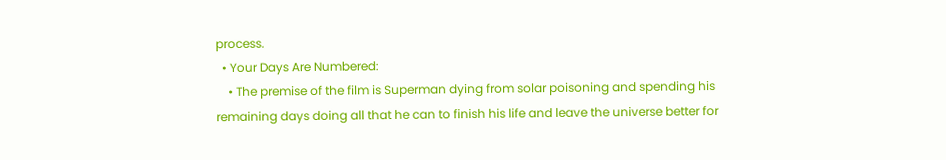process.
  • Your Days Are Numbered:
    • The premise of the film is Superman dying from solar poisoning and spending his remaining days doing all that he can to finish his life and leave the universe better for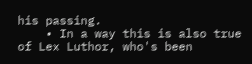his passing.
    • In a way this is also true of Lex Luthor, who's been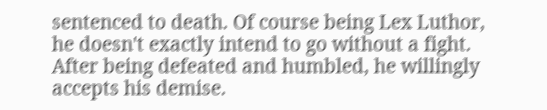sentenced to death. Of course being Lex Luthor, he doesn't exactly intend to go without a fight. After being defeated and humbled, he willingly accepts his demise.